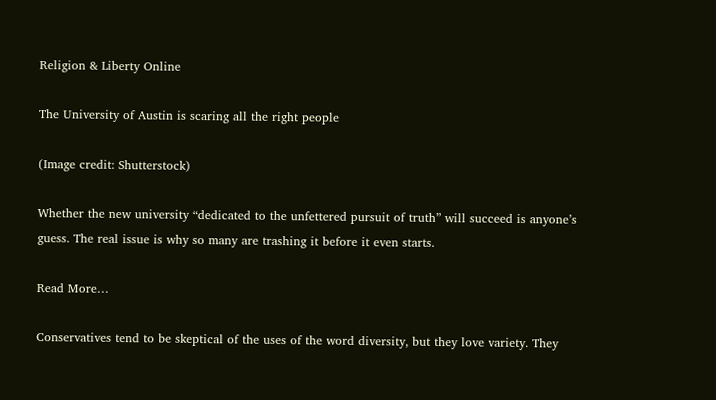Religion & Liberty Online

The University of Austin is scaring all the right people

(Image credit: Shutterstock)

Whether the new university “dedicated to the unfettered pursuit of truth” will succeed is anyone’s guess. The real issue is why so many are trashing it before it even starts.

Read More…

Conservatives tend to be skeptical of the uses of the word diversity, but they love variety. They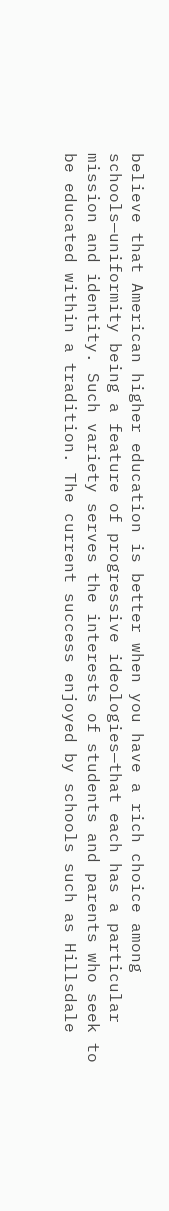believe that American higher education is better when you have a rich choice among schools—uniformity being a feature of progressive ideologies—that each has a particular mission and identity. Such variety serves the interests of students and parents who seek to be educated within a tradition. The current success enjoyed by schools such as Hillsdale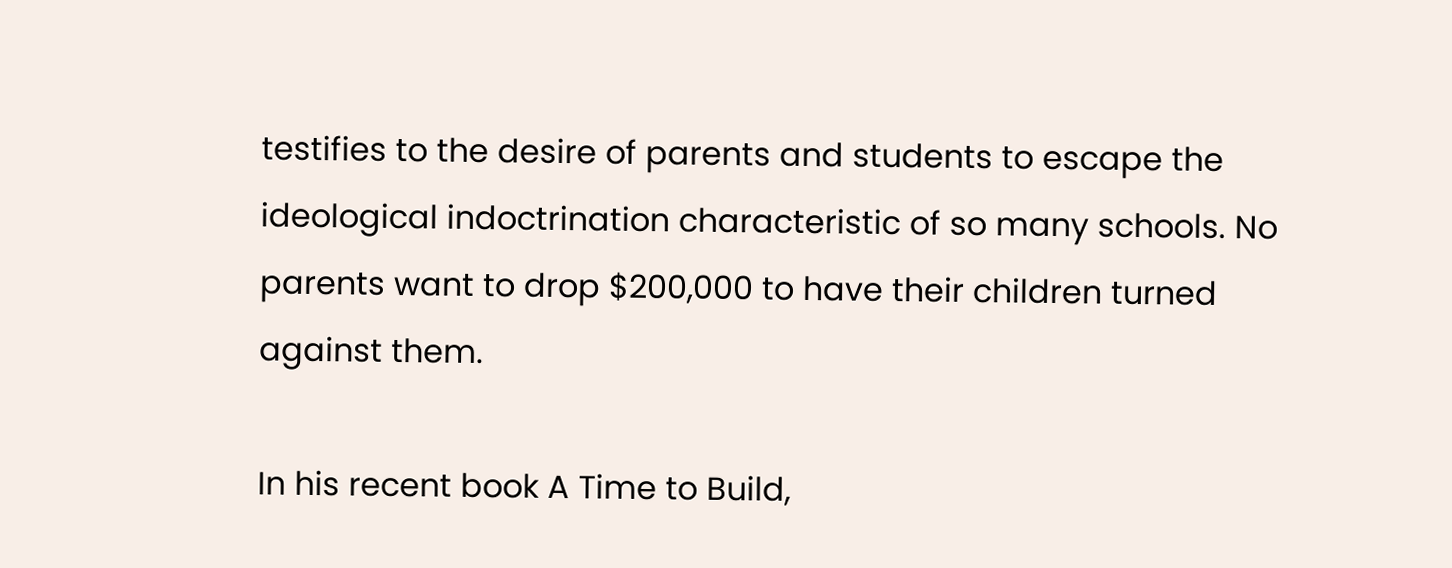testifies to the desire of parents and students to escape the ideological indoctrination characteristic of so many schools. No parents want to drop $200,000 to have their children turned against them.

In his recent book A Time to Build,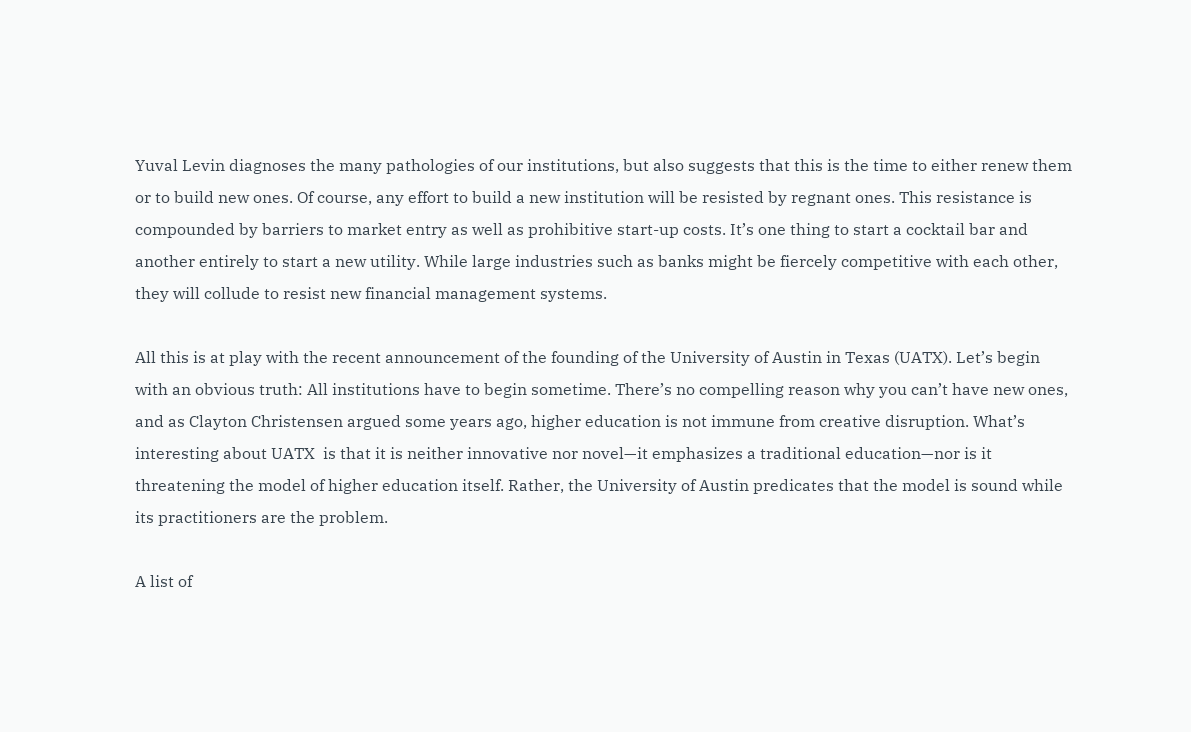Yuval Levin diagnoses the many pathologies of our institutions, but also suggests that this is the time to either renew them or to build new ones. Of course, any effort to build a new institution will be resisted by regnant ones. This resistance is compounded by barriers to market entry as well as prohibitive start-up costs. It’s one thing to start a cocktail bar and another entirely to start a new utility. While large industries such as banks might be fiercely competitive with each other, they will collude to resist new financial management systems.

All this is at play with the recent announcement of the founding of the University of Austin in Texas (UATX). Let’s begin with an obvious truth: All institutions have to begin sometime. There’s no compelling reason why you can’t have new ones, and as Clayton Christensen argued some years ago, higher education is not immune from creative disruption. What’s interesting about UATX  is that it is neither innovative nor novel—it emphasizes a traditional education—nor is it threatening the model of higher education itself. Rather, the University of Austin predicates that the model is sound while its practitioners are the problem.

A list of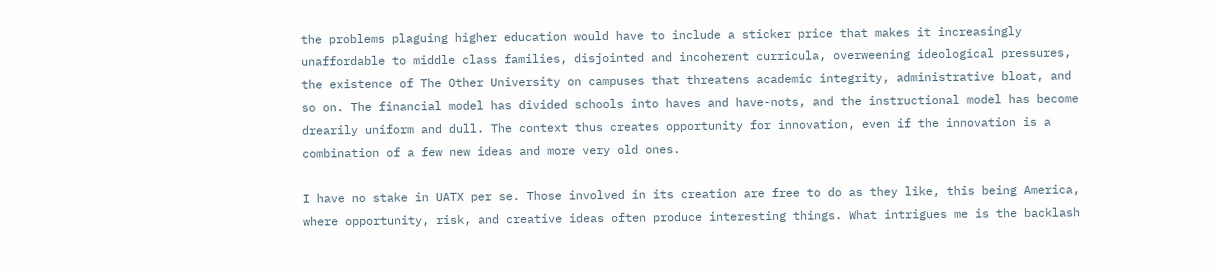the problems plaguing higher education would have to include a sticker price that makes it increasingly unaffordable to middle class families, disjointed and incoherent curricula, overweening ideological pressures, the existence of The Other University on campuses that threatens academic integrity, administrative bloat, and so on. The financial model has divided schools into haves and have-nots, and the instructional model has become drearily uniform and dull. The context thus creates opportunity for innovation, even if the innovation is a combination of a few new ideas and more very old ones.

I have no stake in UATX per se. Those involved in its creation are free to do as they like, this being America, where opportunity, risk, and creative ideas often produce interesting things. What intrigues me is the backlash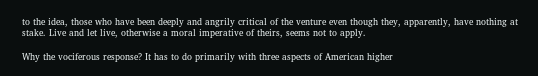to the idea, those who have been deeply and angrily critical of the venture even though they, apparently, have nothing at stake. Live and let live, otherwise a moral imperative of theirs, seems not to apply.

Why the vociferous response? It has to do primarily with three aspects of American higher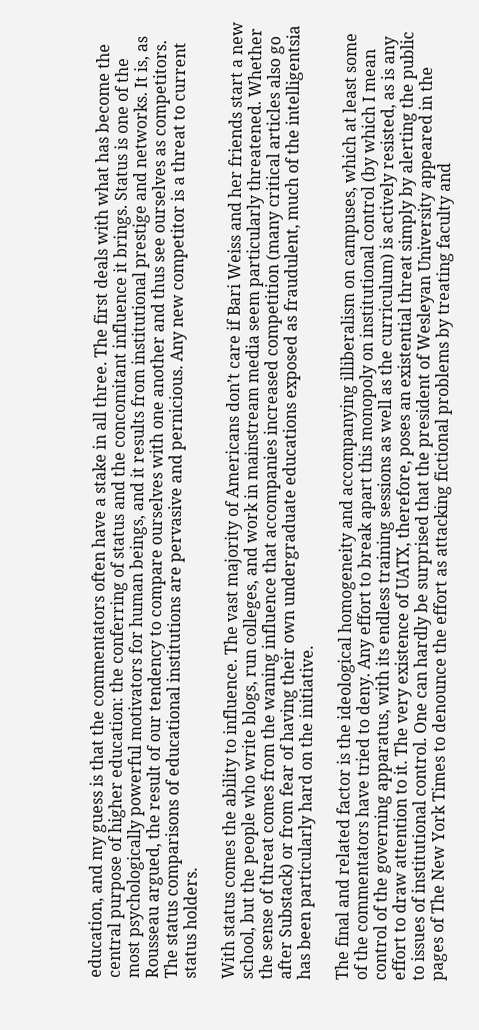education, and my guess is that the commentators often have a stake in all three. The first deals with what has become the central purpose of higher education: the conferring of status and the concomitant influence it brings. Status is one of the most psychologically powerful motivators for human beings, and it results from institutional prestige and networks. It is, as Rousseau argued, the result of our tendency to compare ourselves with one another and thus see ourselves as competitors. The status comparisons of educational institutions are pervasive and pernicious. Any new competitor is a threat to current status holders.

With status comes the ability to influence. The vast majority of Americans don’t care if Bari Weiss and her friends start a new school, but the people who write blogs, run colleges, and work in mainstream media seem particularly threatened. Whether the sense of threat comes from the waning influence that accompanies increased competition (many critical articles also go after Substack) or from fear of having their own undergraduate educations exposed as fraudulent, much of the intelligentsia has been particularly hard on the initiative.

The final and related factor is the ideological homogeneity and accompanying illiberalism on campuses, which at least some of the commentators have tried to deny. Any effort to break apart this monopoly on institutional control (by which I mean control of the governing apparatus, with its endless training sessions as well as the curriculum) is actively resisted, as is any effort to draw attention to it. The very existence of UATX, therefore, poses an existential threat simply by alerting the public to issues of institutional control. One can hardly be surprised that the president of Wesleyan University appeared in the pages of The New York Times to denounce the effort as attacking fictional problems by treating faculty and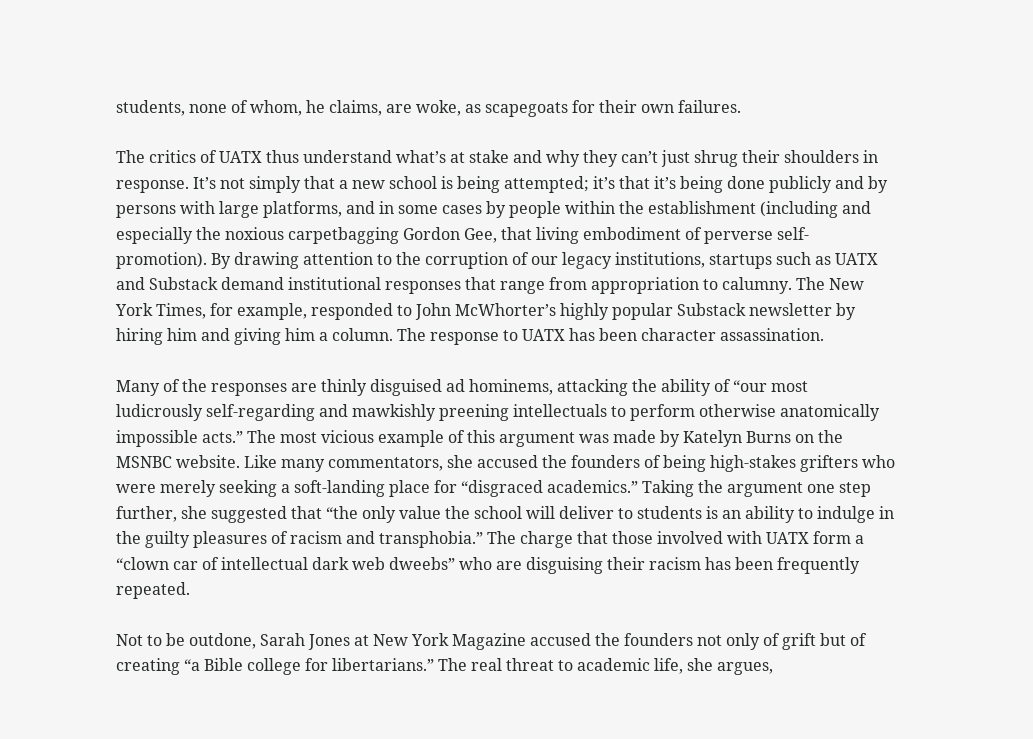students, none of whom, he claims, are woke, as scapegoats for their own failures.

The critics of UATX thus understand what’s at stake and why they can’t just shrug their shoulders in response. It’s not simply that a new school is being attempted; it’s that it’s being done publicly and by persons with large platforms, and in some cases by people within the establishment (including and especially the noxious carpetbagging Gordon Gee, that living embodiment of perverse self-promotion). By drawing attention to the corruption of our legacy institutions, startups such as UATX and Substack demand institutional responses that range from appropriation to calumny. The New York Times, for example, responded to John McWhorter’s highly popular Substack newsletter by hiring him and giving him a column. The response to UATX has been character assassination.

Many of the responses are thinly disguised ad hominems, attacking the ability of “our most ludicrously self-regarding and mawkishly preening intellectuals to perform otherwise anatomically impossible acts.” The most vicious example of this argument was made by Katelyn Burns on the MSNBC website. Like many commentators, she accused the founders of being high-stakes grifters who were merely seeking a soft-landing place for “disgraced academics.” Taking the argument one step further, she suggested that “the only value the school will deliver to students is an ability to indulge in the guilty pleasures of racism and transphobia.” The charge that those involved with UATX form a “clown car of intellectual dark web dweebs” who are disguising their racism has been frequently repeated.

Not to be outdone, Sarah Jones at New York Magazine accused the founders not only of grift but of creating “a Bible college for libertarians.” The real threat to academic life, she argues,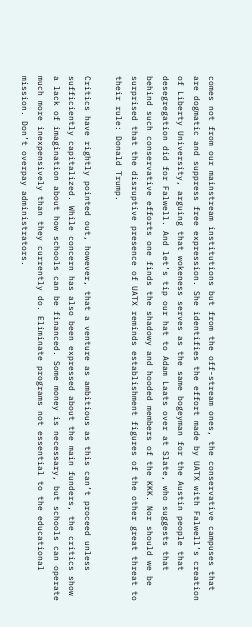comes not from our mainstream institutions but from the off-stream ones, the conservative campuses that are dogmatic and suppress free expression. She identifies the effort made by UATX with Falwell’s creation of Liberty University, arguing that wokeness serves as the same bogeyman for the Austin people that desegregation did for Falwell. And let’s tip our hat to Adam Laats over at Slate, who suggests that behind such conservative efforts one finds the shadowy and hooded members of the KKK. Nor should we be surprised that the disruptive presence of UATX reminds establishment figures of the other great threat to their rule: Donald Trump.

Critics have rightly pointed out, however, that a venture as ambitious as this can’t proceed unless sufficiently capitalized. While concern has also been expressed about the main funders, the critics show a lack of imagination about how schools can be financed. Some money is necessary, but schools can operate much more inexpensively than they currently do. Eliminate programs not essential to the educational mission. Don’t overpay administrators.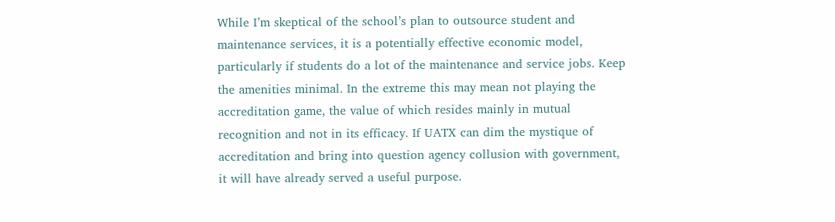While I’m skeptical of the school’s plan to outsource student and maintenance services, it is a potentially effective economic model, particularly if students do a lot of the maintenance and service jobs. Keep the amenities minimal. In the extreme this may mean not playing the accreditation game, the value of which resides mainly in mutual recognition and not in its efficacy. If UATX can dim the mystique of accreditation and bring into question agency collusion with government, it will have already served a useful purpose.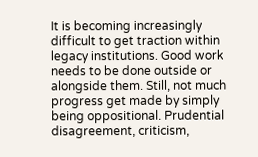It is becoming increasingly difficult to get traction within legacy institutions. Good work needs to be done outside or alongside them. Still, not much progress get made by simply being oppositional. Prudential disagreement, criticism,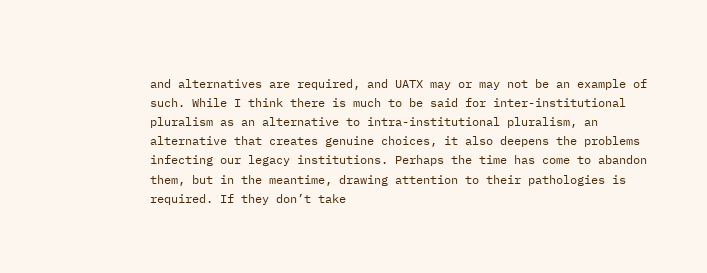and alternatives are required, and UATX may or may not be an example of such. While I think there is much to be said for inter-institutional pluralism as an alternative to intra-institutional pluralism, an alternative that creates genuine choices, it also deepens the problems infecting our legacy institutions. Perhaps the time has come to abandon them, but in the meantime, drawing attention to their pathologies is required. If they don’t take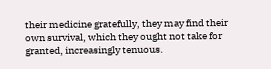their medicine gratefully, they may find their own survival, which they ought not take for granted, increasingly tenuous.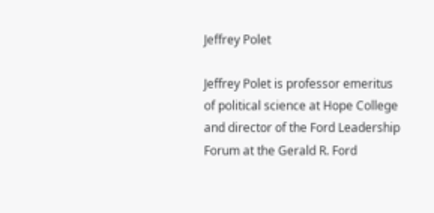Jeffrey Polet

Jeffrey Polet is professor emeritus of political science at Hope College and director of the Ford Leadership Forum at the Gerald R. Ford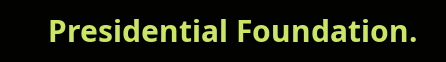Presidential Foundation.